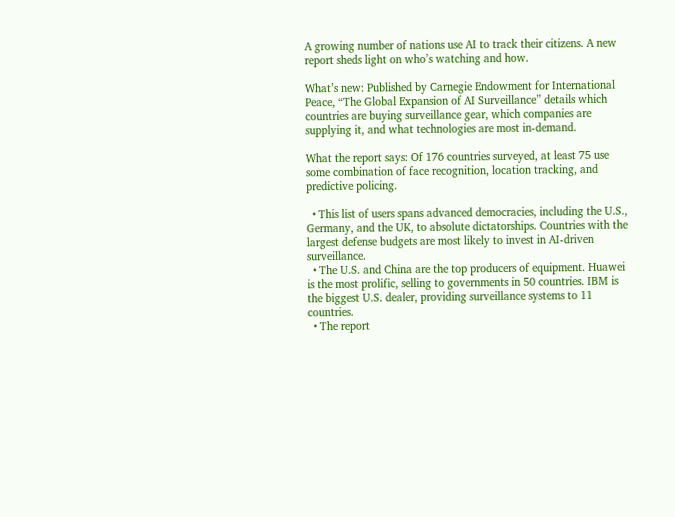A growing number of nations use AI to track their citizens. A new report sheds light on who’s watching and how.

What’s new: Published by Carnegie Endowment for International Peace, “The Global Expansion of AI Surveillance” details which countries are buying surveillance gear, which companies are supplying it, and what technologies are most in-demand.

What the report says: Of 176 countries surveyed, at least 75 use some combination of face recognition, location tracking, and predictive policing.

  • This list of users spans advanced democracies, including the U.S., Germany, and the UK, to absolute dictatorships. Countries with the largest defense budgets are most likely to invest in AI-driven surveillance.
  • The U.S. and China are the top producers of equipment. Huawei is the most prolific, selling to governments in 50 countries. IBM is the biggest U.S. dealer, providing surveillance systems to 11 countries.
  • The report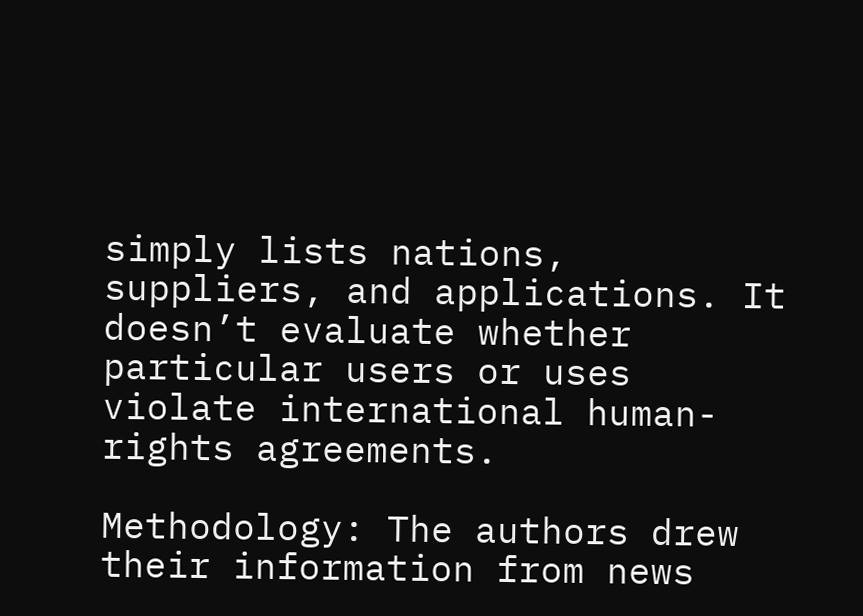simply lists nations, suppliers, and applications. It doesn’t evaluate whether particular users or uses violate international human-rights agreements.

Methodology: The authors drew their information from news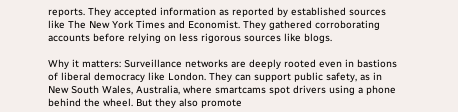reports. They accepted information as reported by established sources like The New York Times and Economist. They gathered corroborating accounts before relying on less rigorous sources like blogs.

Why it matters: Surveillance networks are deeply rooted even in bastions of liberal democracy like London. They can support public safety, as in New South Wales, Australia, where smartcams spot drivers using a phone behind the wheel. But they also promote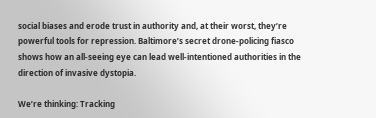social biases and erode trust in authority and, at their worst, they’re powerful tools for repression. Baltimore’s secret drone-policing fiasco shows how an all-seeing eye can lead well-intentioned authorities in the direction of invasive dystopia.

We’re thinking: Tracking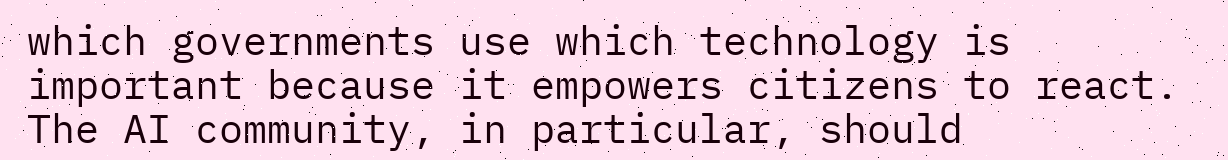which governments use which technology is important because it empowers citizens to react. The AI community, in particular, should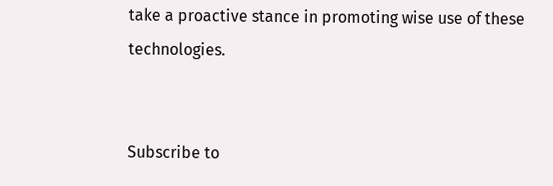take a proactive stance in promoting wise use of these technologies.


Subscribe to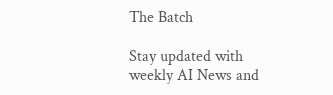The Batch

Stay updated with weekly AI News and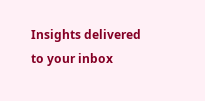Insights delivered to your inbox